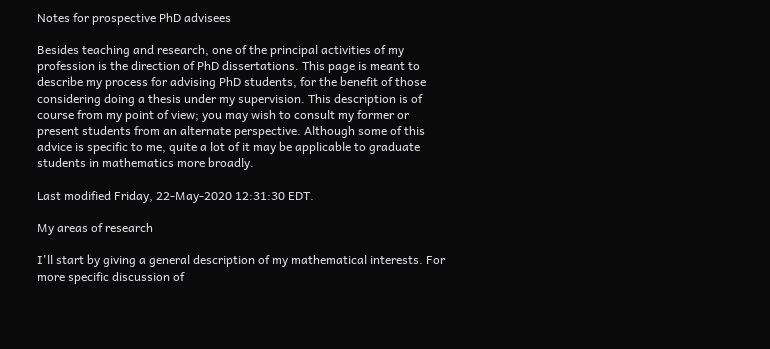Notes for prospective PhD advisees

Besides teaching and research, one of the principal activities of my profession is the direction of PhD dissertations. This page is meant to describe my process for advising PhD students, for the benefit of those considering doing a thesis under my supervision. This description is of course from my point of view; you may wish to consult my former or present students from an alternate perspective. Although some of this advice is specific to me, quite a lot of it may be applicable to graduate students in mathematics more broadly.

Last modified Friday, 22-May-2020 12:31:30 EDT.

My areas of research

I'll start by giving a general description of my mathematical interests. For more specific discussion of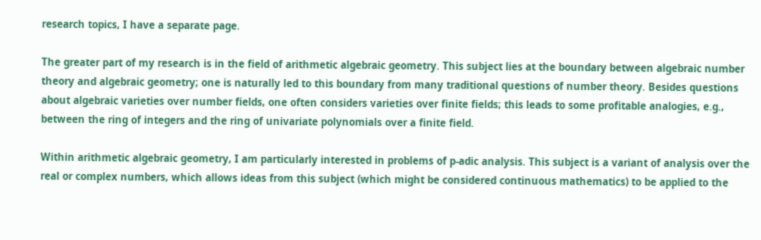research topics, I have a separate page.

The greater part of my research is in the field of arithmetic algebraic geometry. This subject lies at the boundary between algebraic number theory and algebraic geometry; one is naturally led to this boundary from many traditional questions of number theory. Besides questions about algebraic varieties over number fields, one often considers varieties over finite fields; this leads to some profitable analogies, e.g., between the ring of integers and the ring of univariate polynomials over a finite field.

Within arithmetic algebraic geometry, I am particularly interested in problems of p-adic analysis. This subject is a variant of analysis over the real or complex numbers, which allows ideas from this subject (which might be considered continuous mathematics) to be applied to the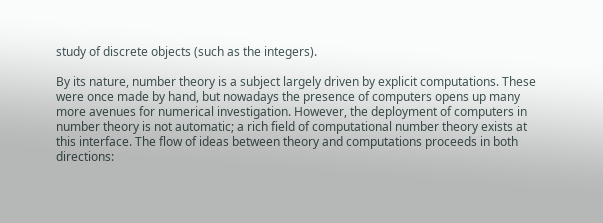study of discrete objects (such as the integers).

By its nature, number theory is a subject largely driven by explicit computations. These were once made by hand, but nowadays the presence of computers opens up many more avenues for numerical investigation. However, the deployment of computers in number theory is not automatic; a rich field of computational number theory exists at this interface. The flow of ideas between theory and computations proceeds in both directions: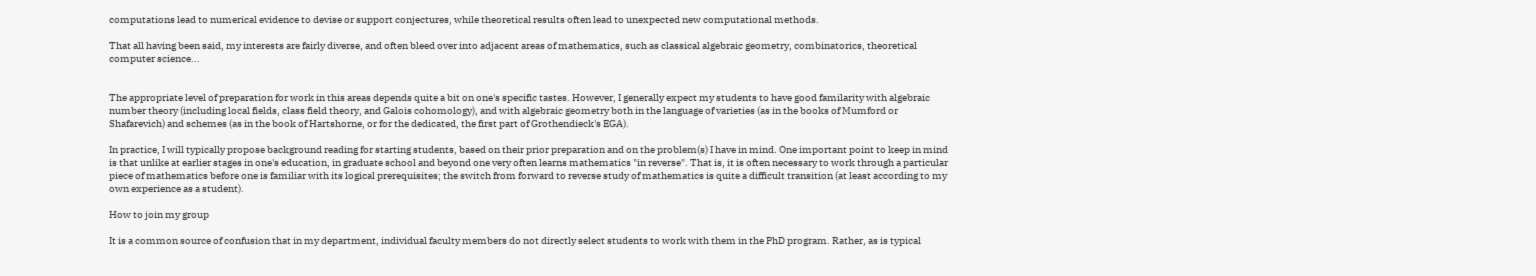computations lead to numerical evidence to devise or support conjectures, while theoretical results often lead to unexpected new computational methods.

That all having been said, my interests are fairly diverse, and often bleed over into adjacent areas of mathematics, such as classical algebraic geometry, combinatorics, theoretical computer science...


The appropriate level of preparation for work in this areas depends quite a bit on one's specific tastes. However, I generally expect my students to have good familarity with algebraic number theory (including local fields, class field theory, and Galois cohomology), and with algebraic geometry both in the language of varieties (as in the books of Mumford or Shafarevich) and schemes (as in the book of Hartshorne, or for the dedicated, the first part of Grothendieck's EGA).

In practice, I will typically propose background reading for starting students, based on their prior preparation and on the problem(s) I have in mind. One important point to keep in mind is that unlike at earlier stages in one's education, in graduate school and beyond one very often learns mathematics "in reverse". That is, it is often necessary to work through a particular piece of mathematics before one is familiar with its logical prerequisites; the switch from forward to reverse study of mathematics is quite a difficult transition (at least according to my own experience as a student).

How to join my group

It is a common source of confusion that in my department, individual faculty members do not directly select students to work with them in the PhD program. Rather, as is typical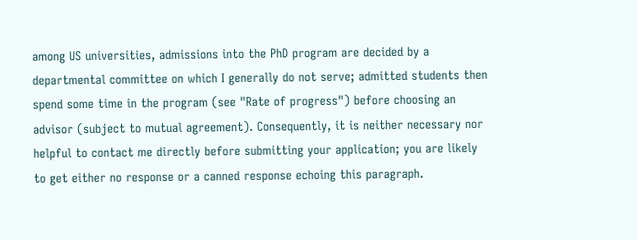among US universities, admissions into the PhD program are decided by a departmental committee on which I generally do not serve; admitted students then spend some time in the program (see "Rate of progress") before choosing an advisor (subject to mutual agreement). Consequently, it is neither necessary nor helpful to contact me directly before submitting your application; you are likely to get either no response or a canned response echoing this paragraph.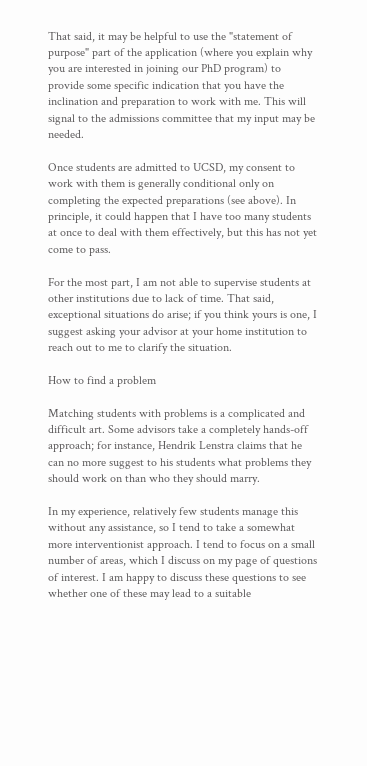That said, it may be helpful to use the "statement of purpose" part of the application (where you explain why you are interested in joining our PhD program) to provide some specific indication that you have the inclination and preparation to work with me. This will signal to the admissions committee that my input may be needed.

Once students are admitted to UCSD, my consent to work with them is generally conditional only on completing the expected preparations (see above). In principle, it could happen that I have too many students at once to deal with them effectively, but this has not yet come to pass.

For the most part, I am not able to supervise students at other institutions due to lack of time. That said, exceptional situations do arise; if you think yours is one, I suggest asking your advisor at your home institution to reach out to me to clarify the situation.

How to find a problem

Matching students with problems is a complicated and difficult art. Some advisors take a completely hands-off approach; for instance, Hendrik Lenstra claims that he can no more suggest to his students what problems they should work on than who they should marry.

In my experience, relatively few students manage this without any assistance, so I tend to take a somewhat more interventionist approach. I tend to focus on a small number of areas, which I discuss on my page of questions of interest. I am happy to discuss these questions to see whether one of these may lead to a suitable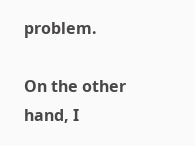problem.

On the other hand, I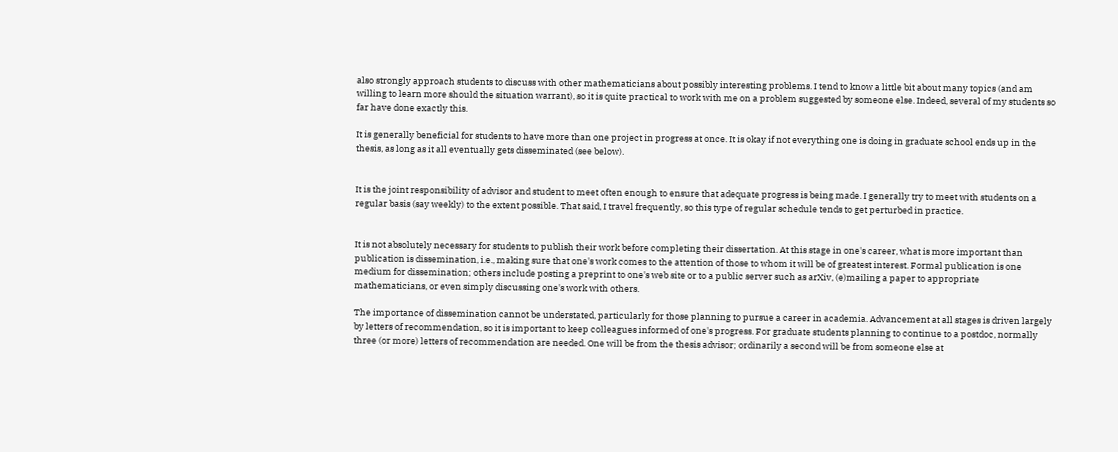also strongly approach students to discuss with other mathematicians about possibly interesting problems. I tend to know a little bit about many topics (and am willing to learn more should the situation warrant), so it is quite practical to work with me on a problem suggested by someone else. Indeed, several of my students so far have done exactly this.

It is generally beneficial for students to have more than one project in progress at once. It is okay if not everything one is doing in graduate school ends up in the thesis, as long as it all eventually gets disseminated (see below).


It is the joint responsibility of advisor and student to meet often enough to ensure that adequate progress is being made. I generally try to meet with students on a regular basis (say weekly) to the extent possible. That said, I travel frequently, so this type of regular schedule tends to get perturbed in practice.


It is not absolutely necessary for students to publish their work before completing their dissertation. At this stage in one's career, what is more important than publication is dissemination, i.e., making sure that one's work comes to the attention of those to whom it will be of greatest interest. Formal publication is one medium for dissemination; others include posting a preprint to one's web site or to a public server such as arXiv, (e)mailing a paper to appropriate mathematicians, or even simply discussing one's work with others.

The importance of dissemination cannot be understated, particularly for those planning to pursue a career in academia. Advancement at all stages is driven largely by letters of recommendation, so it is important to keep colleagues informed of one's progress. For graduate students planning to continue to a postdoc, normally three (or more) letters of recommendation are needed. One will be from the thesis advisor; ordinarily a second will be from someone else at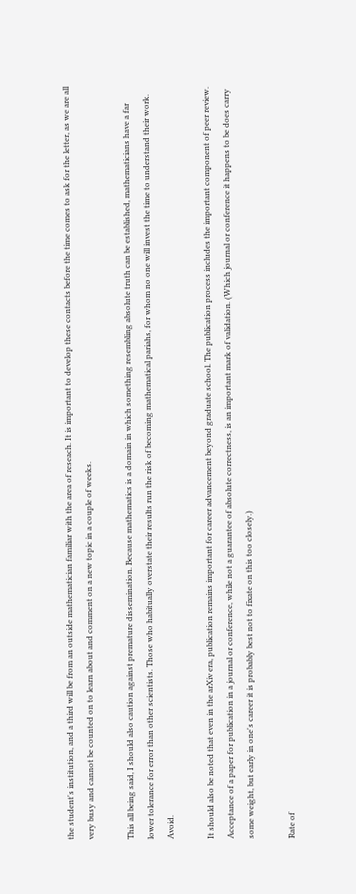the student's institution, and a third will be from an outside mathematician familiar with the area of reseach. It is important to develop these contacts before the time comes to ask for the letter, as we are all very busy and cannot be counted on to learn about and comment on a new topic in a couple of weeks.

This all being said, I should also caution against premature dissemination. Because mathematics is a domain in which something resembling absolute truth can be established, mathematicians have a far lower tolerance for error than other scientists. Those who habitually overstate their results run the risk of becoming mathematical pariahs, for whom no one will invest the time to understand their work. Avoid.

It should also be noted that even in the arXiv era, publication remains important for career advancement beyond graduate school. The publication process includes the important component of peer review. Acceptance of a paper for publication in a journal or conference, while not a guarantee of absolute correctness, is an important mark of validation. (Which journal or conference it happens to be does carry some weight, but early in one's career it is probably best not to fixate on this too closely.)

Rate of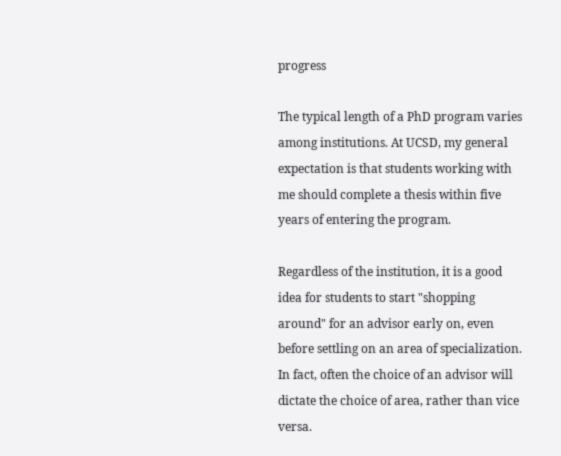progress

The typical length of a PhD program varies among institutions. At UCSD, my general expectation is that students working with me should complete a thesis within five years of entering the program.

Regardless of the institution, it is a good idea for students to start "shopping around" for an advisor early on, even before settling on an area of specialization. In fact, often the choice of an advisor will dictate the choice of area, rather than vice versa.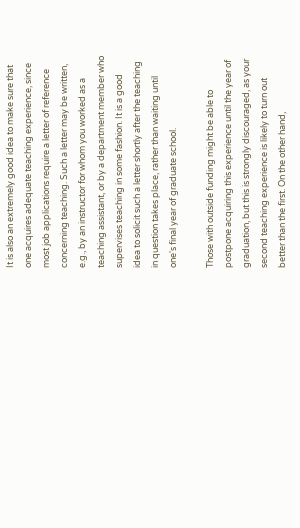It is also an extremely good idea to make sure that one acquires adequate teaching experience, since most job applications require a letter of reference concerning teaching. Such a letter may be written, e.g., by an instructor for whom you worked as a teaching assistant, or by a department member who supervises teaching in some fashion. It is a good idea to solicit such a letter shortly after the teaching in question takes place, rather than waiting until one's final year of graduate school.

Those with outside funding might be able to postpone acquiring this experience until the year of graduation, but this is strongly discouraged, as your second teaching experience is likely to turn out better than the first. On the other hand,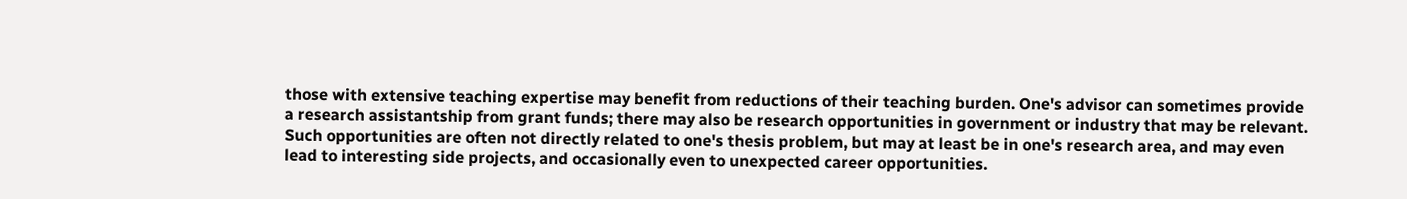those with extensive teaching expertise may benefit from reductions of their teaching burden. One's advisor can sometimes provide a research assistantship from grant funds; there may also be research opportunities in government or industry that may be relevant. Such opportunities are often not directly related to one's thesis problem, but may at least be in one's research area, and may even lead to interesting side projects, and occasionally even to unexpected career opportunities.